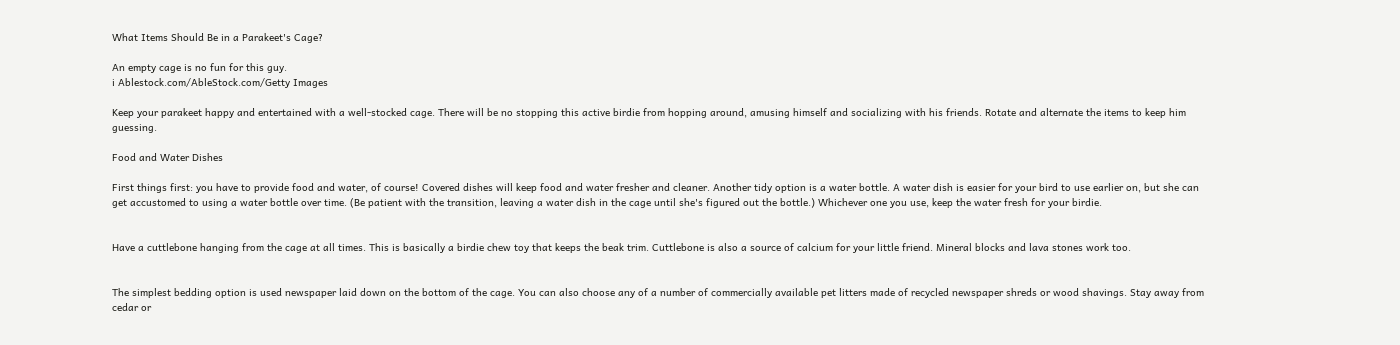What Items Should Be in a Parakeet's Cage?

An empty cage is no fun for this guy.
i Ablestock.com/AbleStock.com/Getty Images

Keep your parakeet happy and entertained with a well-stocked cage. There will be no stopping this active birdie from hopping around, amusing himself and socializing with his friends. Rotate and alternate the items to keep him guessing.

Food and Water Dishes

First things first: you have to provide food and water, of course! Covered dishes will keep food and water fresher and cleaner. Another tidy option is a water bottle. A water dish is easier for your bird to use earlier on, but she can get accustomed to using a water bottle over time. (Be patient with the transition, leaving a water dish in the cage until she's figured out the bottle.) Whichever one you use, keep the water fresh for your birdie.


Have a cuttlebone hanging from the cage at all times. This is basically a birdie chew toy that keeps the beak trim. Cuttlebone is also a source of calcium for your little friend. Mineral blocks and lava stones work too.


The simplest bedding option is used newspaper laid down on the bottom of the cage. You can also choose any of a number of commercially available pet litters made of recycled newspaper shreds or wood shavings. Stay away from cedar or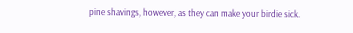pine shavings, however, as they can make your birdie sick.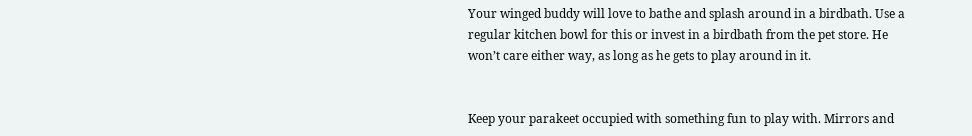Your winged buddy will love to bathe and splash around in a birdbath. Use a regular kitchen bowl for this or invest in a birdbath from the pet store. He won’t care either way, as long as he gets to play around in it.


Keep your parakeet occupied with something fun to play with. Mirrors and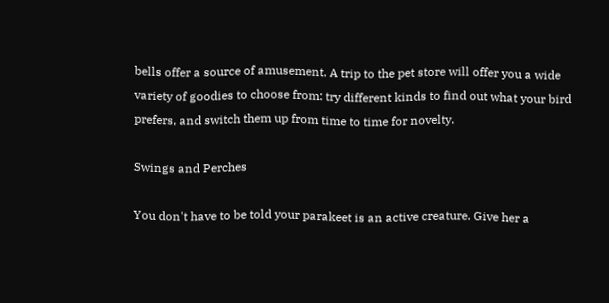bells offer a source of amusement. A trip to the pet store will offer you a wide variety of goodies to choose from: try different kinds to find out what your bird prefers, and switch them up from time to time for novelty.

Swings and Perches

You don't have to be told your parakeet is an active creature. Give her a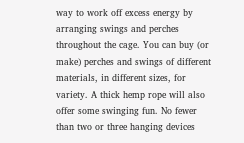way to work off excess energy by arranging swings and perches throughout the cage. You can buy (or make) perches and swings of different materials, in different sizes, for variety. A thick hemp rope will also offer some swinging fun. No fewer than two or three hanging devices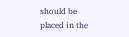should be placed in the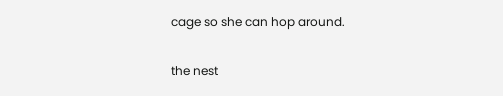cage so she can hop around.

the nest